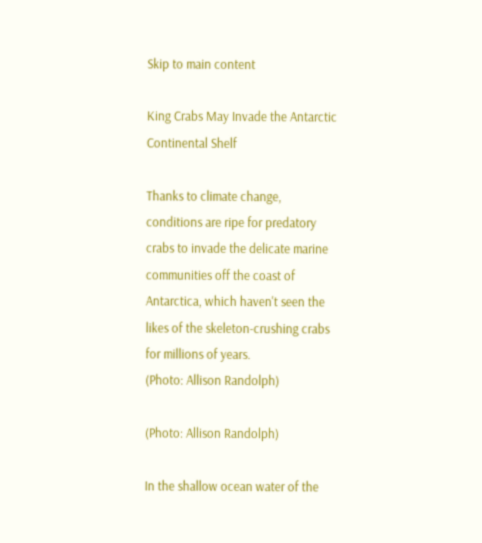Skip to main content

King Crabs May Invade the Antarctic Continental Shelf

Thanks to climate change, conditions are ripe for predatory crabs to invade the delicate marine communities off the coast of Antarctica, which haven't seen the likes of the skeleton-crushing crabs for millions of years.
(Photo: Allison Randolph)

(Photo: Allison Randolph)

In the shallow ocean water of the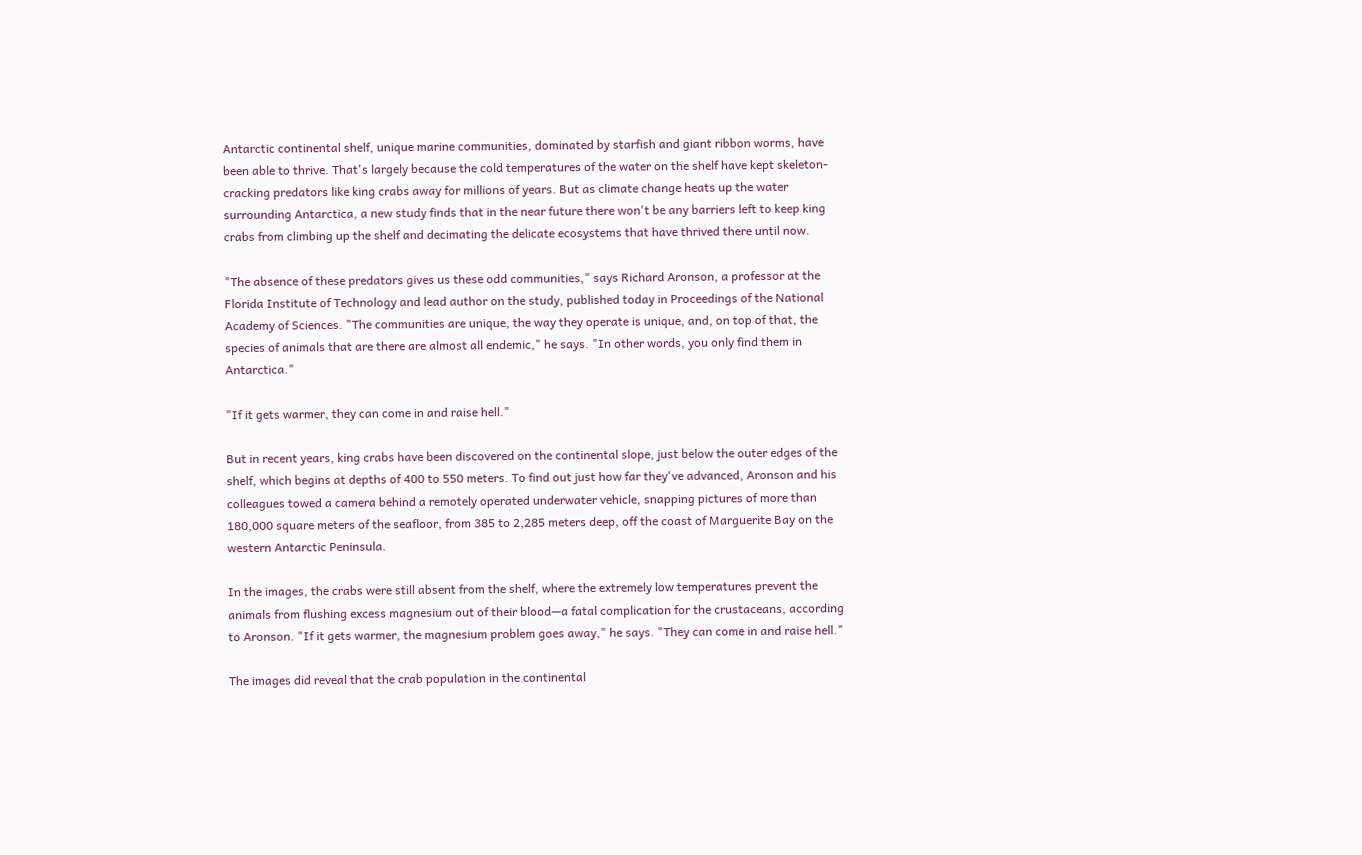Antarctic continental shelf, unique marine communities, dominated by starfish and giant ribbon worms, have been able to thrive. That's largely because the cold temperatures of the water on the shelf have kept skeleton-cracking predators like king crabs away for millions of years. But as climate change heats up the water surrounding Antarctica, a new study finds that in the near future there won't be any barriers left to keep king crabs from climbing up the shelf and decimating the delicate ecosystems that have thrived there until now.

"The absence of these predators gives us these odd communities," says Richard Aronson, a professor at the Florida Institute of Technology and lead author on the study, published today in Proceedings of the National Academy of Sciences. "The communities are unique, the way they operate is unique, and, on top of that, the species of animals that are there are almost all endemic," he says. "In other words, you only find them in Antarctica."

"If it gets warmer, they can come in and raise hell."

But in recent years, king crabs have been discovered on the continental slope, just below the outer edges of the shelf, which begins at depths of 400 to 550 meters. To find out just how far they've advanced, Aronson and his colleagues towed a camera behind a remotely operated underwater vehicle, snapping pictures of more than 180,000 square meters of the seafloor, from 385 to 2,285 meters deep, off the coast of Marguerite Bay on the western Antarctic Peninsula.

In the images, the crabs were still absent from the shelf, where the extremely low temperatures prevent the animals from flushing excess magnesium out of their blood—a fatal complication for the crustaceans, according to Aronson. "If it gets warmer, the magnesium problem goes away," he says. "They can come in and raise hell."

The images did reveal that the crab population in the continental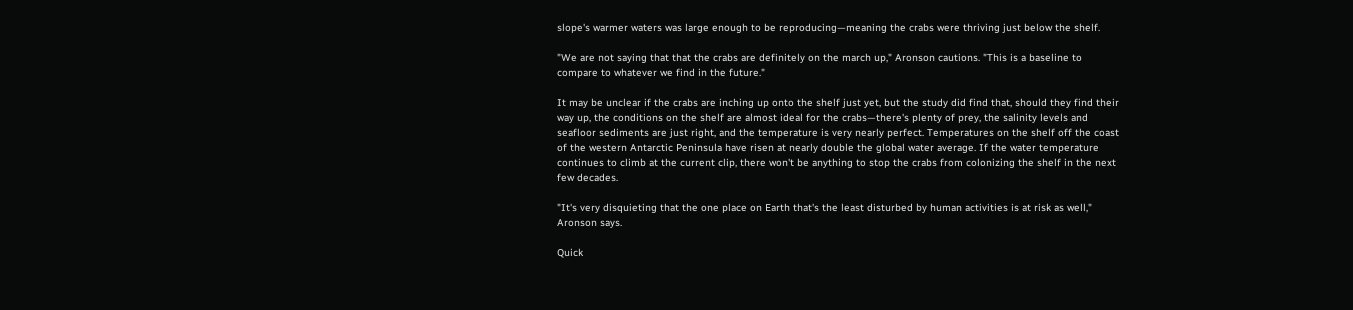slope's warmer waters was large enough to be reproducing—meaning the crabs were thriving just below the shelf.

"We are not saying that that the crabs are definitely on the march up," Aronson cautions. "This is a baseline to compare to whatever we find in the future."

It may be unclear if the crabs are inching up onto the shelf just yet, but the study did find that, should they find their way up, the conditions on the shelf are almost ideal for the crabs—there's plenty of prey, the salinity levels and seafloor sediments are just right, and the temperature is very nearly perfect. Temperatures on the shelf off the coast of the western Antarctic Peninsula have risen at nearly double the global water average. If the water temperature continues to climb at the current clip, there won't be anything to stop the crabs from colonizing the shelf in the next few decades.

"It's very disquieting that the one place on Earth that's the least disturbed by human activities is at risk as well," Aronson says.

Quick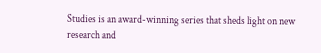Studies is an award-winning series that sheds light on new research and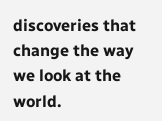discoveries that change the way we look at the world.